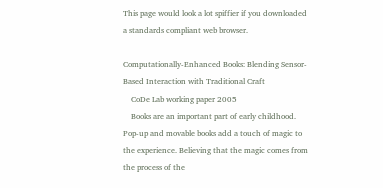This page would look a lot spiffier if you downloaded a standards compliant web browser.

Computationally-Enhanced Books: Blending Sensor-Based Interaction with Traditional Craft
    CoDe Lab working paper 2005
    Books are an important part of early childhood. Pop-up and movable books add a touch of magic to the experience. Believing that the magic comes from the process of the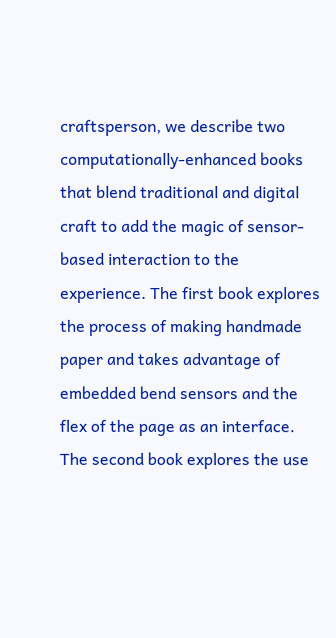craftsperson, we describe two computationally-enhanced books that blend traditional and digital craft to add the magic of sensor-based interaction to the experience. The first book explores the process of making handmade paper and takes advantage of embedded bend sensors and the flex of the page as an interface. The second book explores the use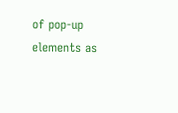of pop-up elements as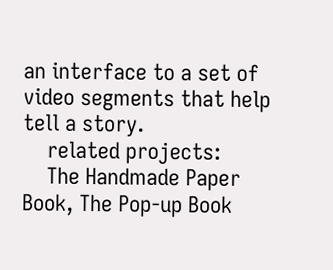an interface to a set of video segments that help tell a story.
    related projects:
    The Handmade Paper Book, The Pop-up Book